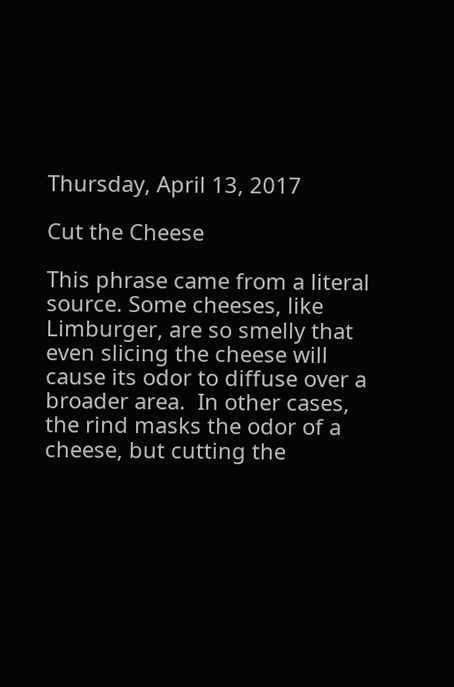Thursday, April 13, 2017

Cut the Cheese

This phrase came from a literal source. Some cheeses, like Limburger, are so smelly that even slicing the cheese will cause its odor to diffuse over a broader area.  In other cases, the rind masks the odor of a cheese, but cutting the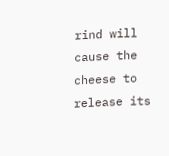rind will cause the cheese to release its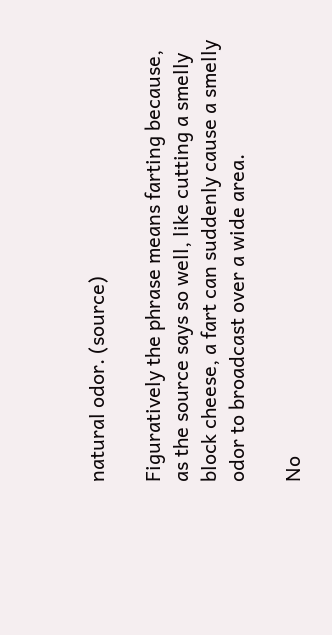natural odor. (source)

Figuratively the phrase means farting because, as the source says so well, like cutting a smelly block cheese, a fart can suddenly cause a smelly odor to broadcast over a wide area.

No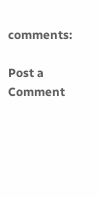comments:

Post a Comment